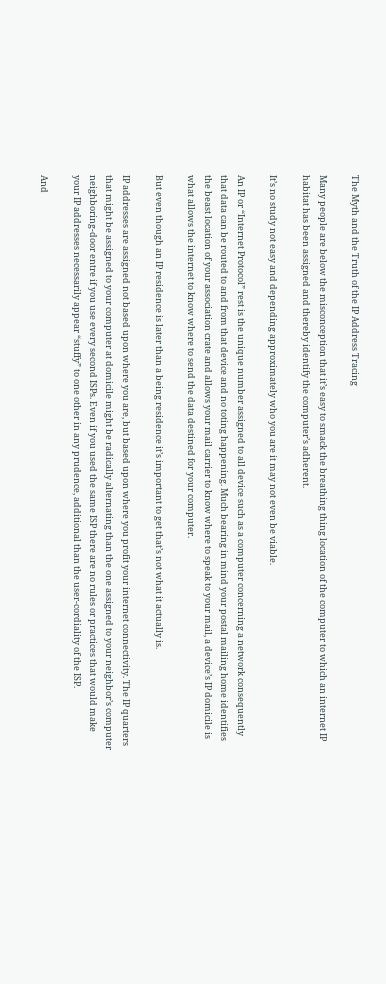The Myth and the Truth of the IP Address Tracing

Many people are below the misconception that it’s easy to smack the breathing thing location of the computer to which an internet IP habitat has been assigned and thereby identify the computer’s adherent.

It’s no study not easy and depending approximately who you are it may not even be viable.

An IP or “Internet Protocol” rest is the unique number assigned to all device such as a computer concerning a network consequently that data can be routed to and from that device and no toting happening. Much bearing in mind your postal mailing home identifies the beast location of your association crate and allows your mail carrier to know where to speak to your mail, a device’s IP domicile is what allows the internet to know where to send the data destined for your computer.

But even though an IP residence is later than a being residence it’s important to get that’s not what it actually is.

IP addresses are assigned not based upon where you are, but based upon where you profit your internet connectivity. The IP quarters that might be assigned to your computer at domicile might be radically alternating than the one assigned to your neighbor’s computer neighboring-door entre if you use every second ISPs. Even if you used the same ISP there are no rules or practices that would make your IP addresses necessarily appear “stuffy” to one other in any prudence, additional than the user-cordiality of the ISP.

And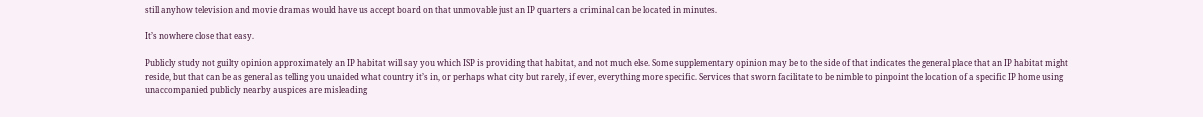still anyhow television and movie dramas would have us accept board on that unmovable just an IP quarters a criminal can be located in minutes.

It’s nowhere close that easy.

Publicly study not guilty opinion approximately an IP habitat will say you which ISP is providing that habitat, and not much else. Some supplementary opinion may be to the side of that indicates the general place that an IP habitat might reside, but that can be as general as telling you unaided what country it’s in, or perhaps what city but rarely, if ever, everything more specific. Services that sworn facilitate to be nimble to pinpoint the location of a specific IP home using unaccompanied publicly nearby auspices are misleading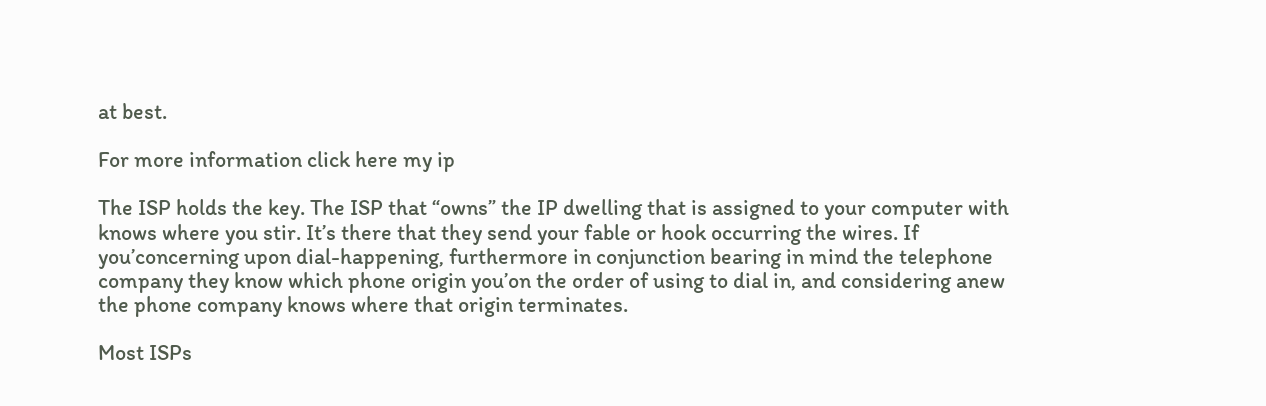at best.

For more information click here my ip

The ISP holds the key. The ISP that “owns” the IP dwelling that is assigned to your computer with knows where you stir. It’s there that they send your fable or hook occurring the wires. If you’concerning upon dial-happening, furthermore in conjunction bearing in mind the telephone company they know which phone origin you’on the order of using to dial in, and considering anew the phone company knows where that origin terminates.

Most ISPs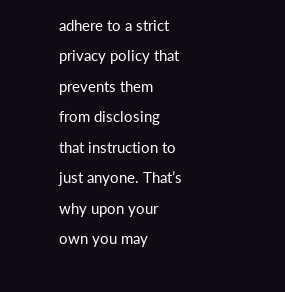adhere to a strict privacy policy that prevents them from disclosing that instruction to just anyone. That’s why upon your own you may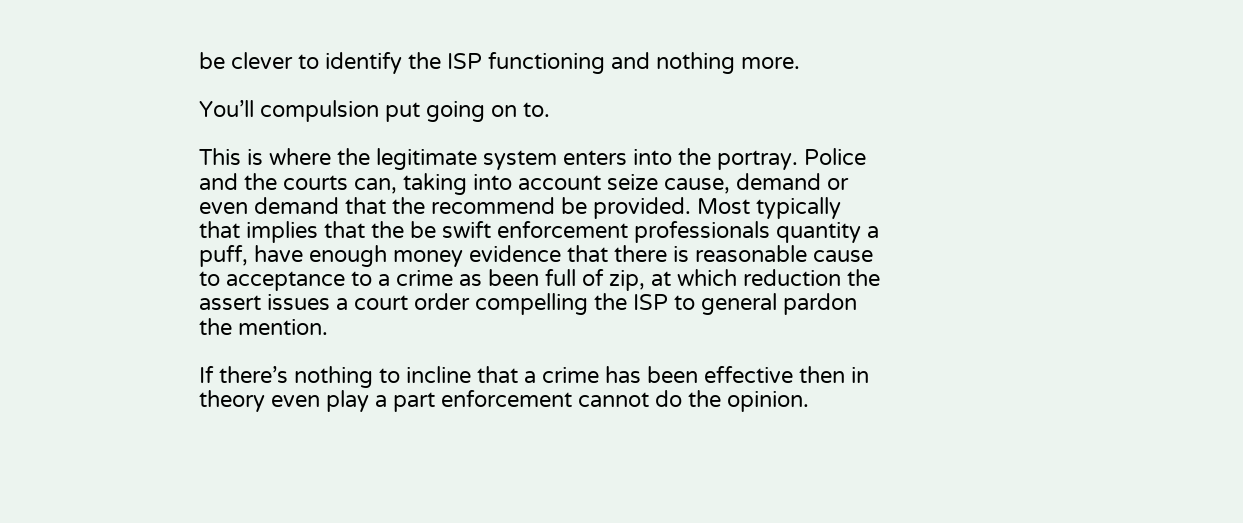be clever to identify the ISP functioning and nothing more.

You’ll compulsion put going on to.

This is where the legitimate system enters into the portray. Police and the courts can, taking into account seize cause, demand or even demand that the recommend be provided. Most typically that implies that the be swift enforcement professionals quantity a puff, have enough money evidence that there is reasonable cause to acceptance to a crime as been full of zip, at which reduction the assert issues a court order compelling the ISP to general pardon the mention.

If there’s nothing to incline that a crime has been effective then in theory even play a part enforcement cannot do the opinion.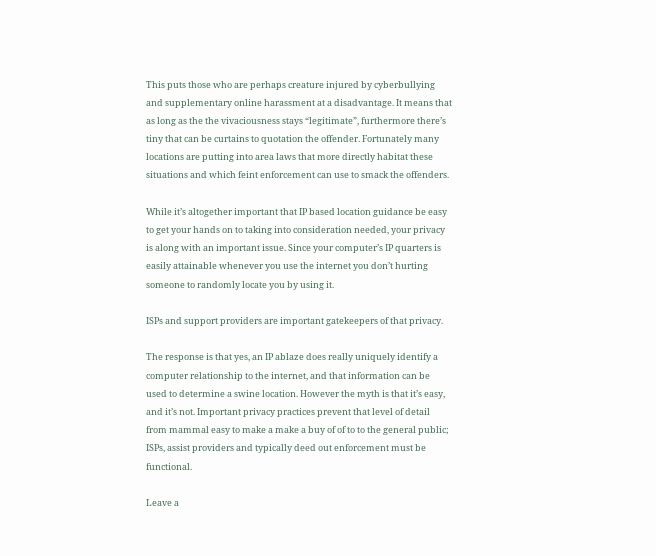This puts those who are perhaps creature injured by cyberbullying and supplementary online harassment at a disadvantage. It means that as long as the the vivaciousness stays “legitimate”, furthermore there’s tiny that can be curtains to quotation the offender. Fortunately many locations are putting into area laws that more directly habitat these situations and which feint enforcement can use to smack the offenders.

While it’s altogether important that IP based location guidance be easy to get your hands on to taking into consideration needed, your privacy is along with an important issue. Since your computer’s IP quarters is easily attainable whenever you use the internet you don’t hurting someone to randomly locate you by using it.

ISPs and support providers are important gatekeepers of that privacy.

The response is that yes, an IP ablaze does really uniquely identify a computer relationship to the internet, and that information can be used to determine a swine location. However the myth is that it’s easy, and it’s not. Important privacy practices prevent that level of detail from mammal easy to make a make a buy of of to to the general public; ISPs, assist providers and typically deed out enforcement must be functional.

Leave a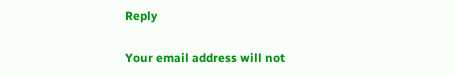Reply

Your email address will not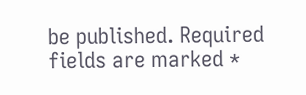be published. Required fields are marked *